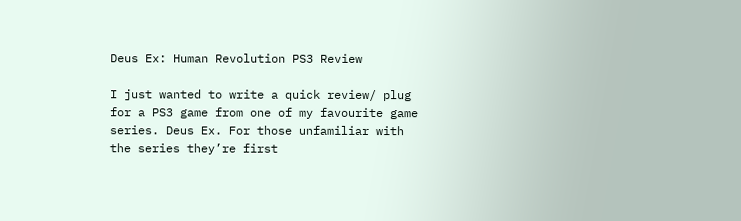Deus Ex: Human Revolution PS3 Review

I just wanted to write a quick review/ plug for a PS3 game from one of my favourite game series. Deus Ex. For those unfamiliar with the series they’re first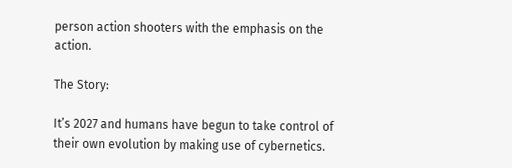person action shooters with the emphasis on the action.

The Story:

It’s 2027 and humans have begun to take control of their own evolution by making use of cybernetics.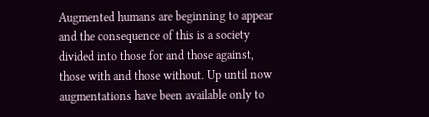Augmented humans are beginning to appear and the consequence of this is a society divided into those for and those against, those with and those without. Up until now augmentations have been available only to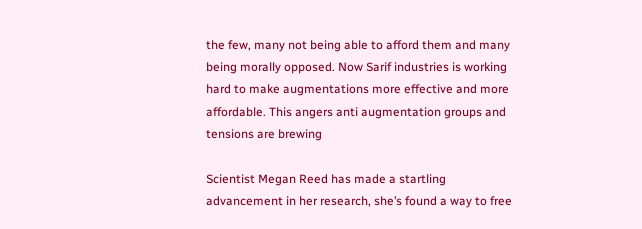the few, many not being able to afford them and many being morally opposed. Now Sarif industries is working hard to make augmentations more effective and more affordable. This angers anti augmentation groups and tensions are brewing

Scientist Megan Reed has made a startling advancement in her research, she’s found a way to free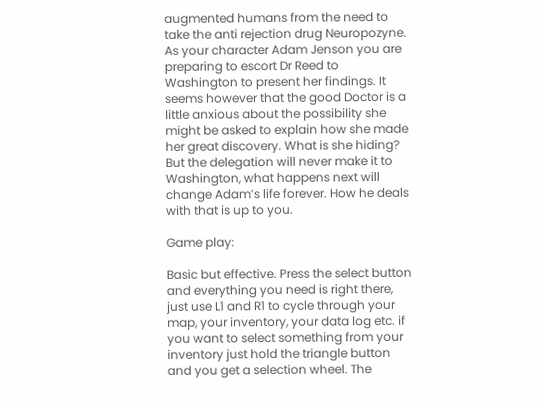augmented humans from the need to take the anti rejection drug Neuropozyne. As your character Adam Jenson you are preparing to escort Dr Reed to Washington to present her findings. It seems however that the good Doctor is a little anxious about the possibility she might be asked to explain how she made her great discovery. What is she hiding? But the delegation will never make it to Washington, what happens next will change Adam’s life forever. How he deals with that is up to you.

Game play:

Basic but effective. Press the select button and everything you need is right there, just use L1 and R1 to cycle through your map, your inventory, your data log etc. if you want to select something from your inventory just hold the triangle button and you get a selection wheel. The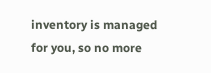inventory is managed for you, so no more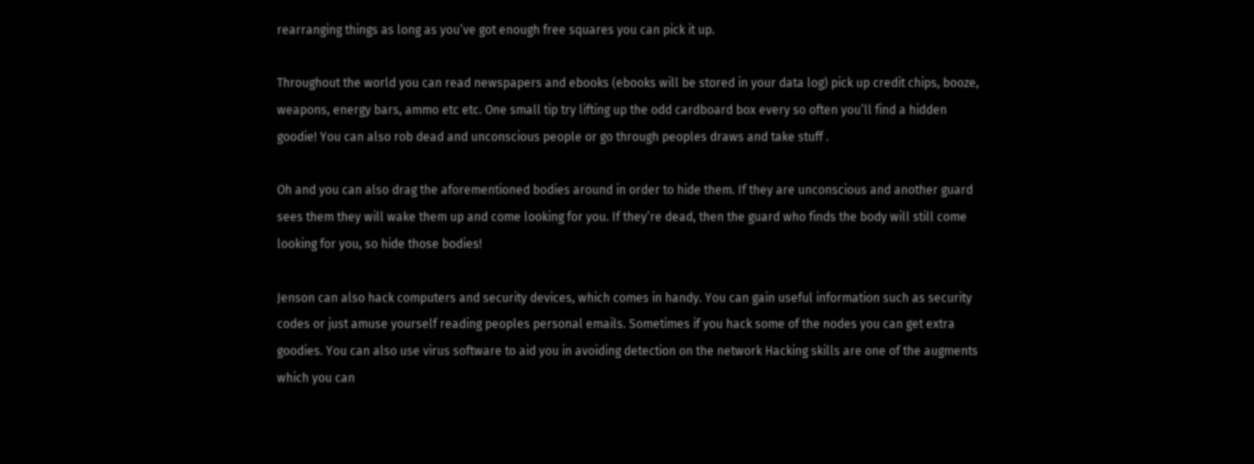rearranging things as long as you’ve got enough free squares you can pick it up.

Throughout the world you can read newspapers and ebooks (ebooks will be stored in your data log) pick up credit chips, booze, weapons, energy bars, ammo etc etc. One small tip try lifting up the odd cardboard box every so often you’ll find a hidden goodie! You can also rob dead and unconscious people or go through peoples draws and take stuff .

Oh and you can also drag the aforementioned bodies around in order to hide them. If they are unconscious and another guard sees them they will wake them up and come looking for you. If they’re dead, then the guard who finds the body will still come looking for you, so hide those bodies!

Jenson can also hack computers and security devices, which comes in handy. You can gain useful information such as security codes or just amuse yourself reading peoples personal emails. Sometimes if you hack some of the nodes you can get extra goodies. You can also use virus software to aid you in avoiding detection on the network Hacking skills are one of the augments which you can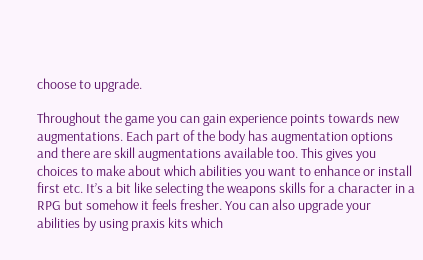choose to upgrade.

Throughout the game you can gain experience points towards new augmentations. Each part of the body has augmentation options and there are skill augmentations available too. This gives you choices to make about which abilities you want to enhance or install first etc. It’s a bit like selecting the weapons skills for a character in a RPG but somehow it feels fresher. You can also upgrade your abilities by using praxis kits which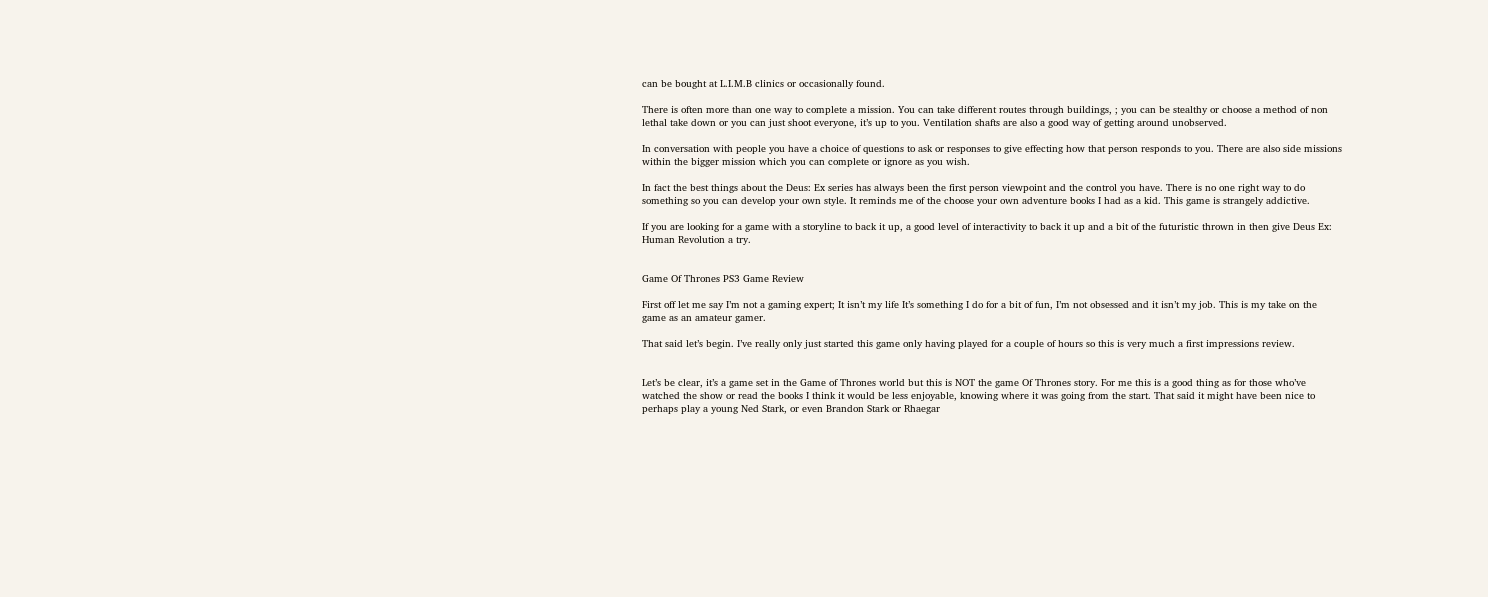can be bought at L.I.M.B clinics or occasionally found.

There is often more than one way to complete a mission. You can take different routes through buildings, ; you can be stealthy or choose a method of non lethal take down or you can just shoot everyone, it’s up to you. Ventilation shafts are also a good way of getting around unobserved.

In conversation with people you have a choice of questions to ask or responses to give effecting how that person responds to you. There are also side missions within the bigger mission which you can complete or ignore as you wish.

In fact the best things about the Deus: Ex series has always been the first person viewpoint and the control you have. There is no one right way to do something so you can develop your own style. It reminds me of the choose your own adventure books I had as a kid. This game is strangely addictive.

If you are looking for a game with a storyline to back it up, a good level of interactivity to back it up and a bit of the futuristic thrown in then give Deus Ex: Human Revolution a try.


Game Of Thrones PS3 Game Review

First off let me say I’m not a gaming expert; It isn’t my life It’s something I do for a bit of fun, I’m not obsessed and it isn’t my job. This is my take on the game as an amateur gamer.

That said let’s begin. I’ve really only just started this game only having played for a couple of hours so this is very much a first impressions review.


Let’s be clear, it’s a game set in the Game of Thrones world but this is NOT the game Of Thrones story. For me this is a good thing as for those who’ve watched the show or read the books I think it would be less enjoyable, knowing where it was going from the start. That said it might have been nice to perhaps play a young Ned Stark, or even Brandon Stark or Rhaegar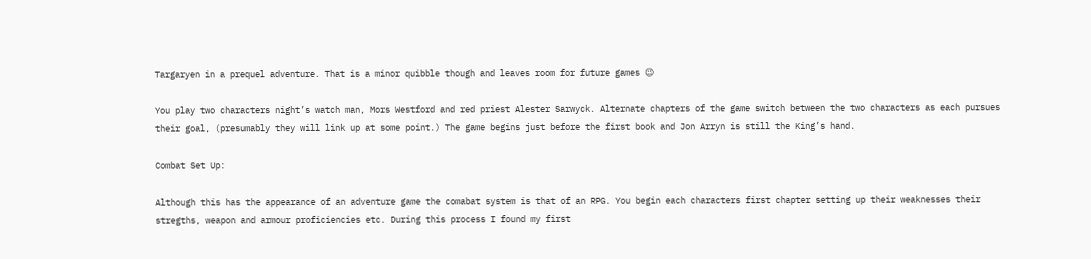Targaryen in a prequel adventure. That is a minor quibble though and leaves room for future games 😉

You play two characters night’s watch man, Mors Westford and red priest Alester Sarwyck. Alternate chapters of the game switch between the two characters as each pursues their goal, (presumably they will link up at some point.) The game begins just before the first book and Jon Arryn is still the King’s hand.

Combat Set Up:

Although this has the appearance of an adventure game the comabat system is that of an RPG. You begin each characters first chapter setting up their weaknesses their stregths, weapon and armour proficiencies etc. During this process I found my first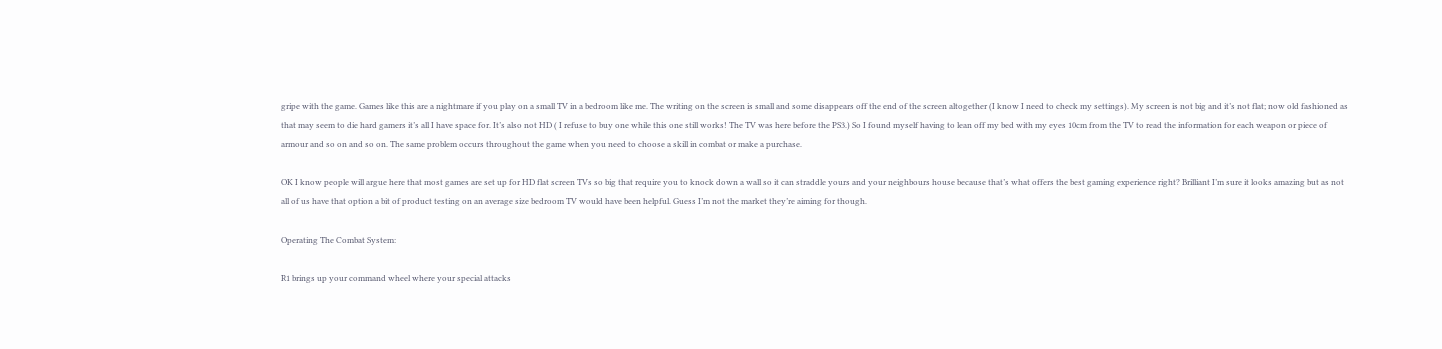gripe with the game. Games like this are a nightmare if you play on a small TV in a bedroom like me. The writing on the screen is small and some disappears off the end of the screen altogether (I know I need to check my settings). My screen is not big and it’s not flat; now old fashioned as that may seem to die hard gamers it’s all I have space for. It’s also not HD ( I refuse to buy one while this one still works! The TV was here before the PS3.) So I found myself having to lean off my bed with my eyes 10cm from the TV to read the information for each weapon or piece of armour and so on and so on. The same problem occurs throughout the game when you need to choose a skill in combat or make a purchase.

OK I know people will argue here that most games are set up for HD flat screen TVs so big that require you to knock down a wall so it can straddle yours and your neighbours house because that’s what offers the best gaming experience right? Brilliant I’m sure it looks amazing but as not all of us have that option a bit of product testing on an average size bedroom TV would have been helpful. Guess I’m not the market they’re aiming for though.

Operating The Combat System:

R1 brings up your command wheel where your special attacks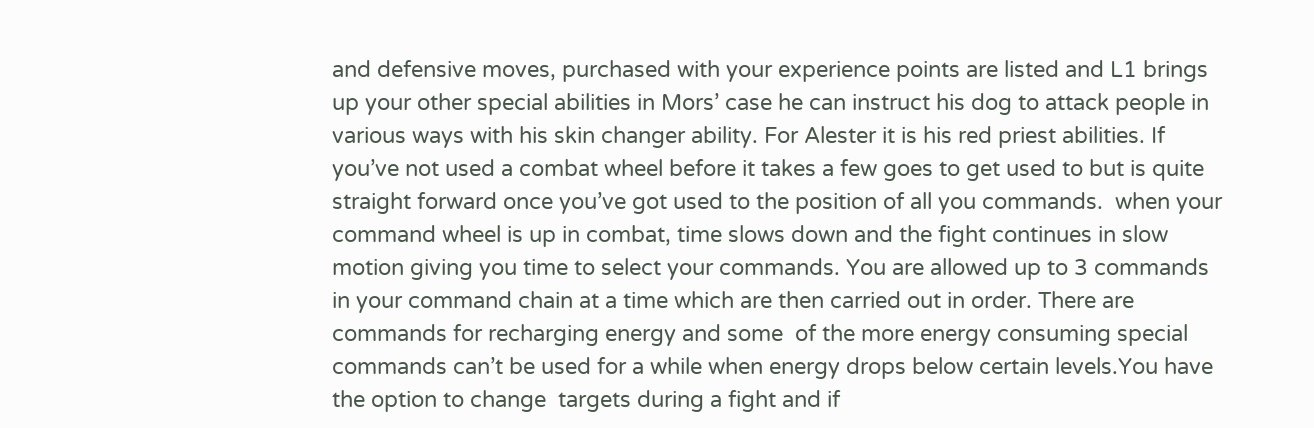and defensive moves, purchased with your experience points are listed and L1 brings up your other special abilities in Mors’ case he can instruct his dog to attack people in various ways with his skin changer ability. For Alester it is his red priest abilities. If you’ve not used a combat wheel before it takes a few goes to get used to but is quite straight forward once you’ve got used to the position of all you commands.  when your command wheel is up in combat, time slows down and the fight continues in slow motion giving you time to select your commands. You are allowed up to 3 commands in your command chain at a time which are then carried out in order. There are commands for recharging energy and some  of the more energy consuming special commands can’t be used for a while when energy drops below certain levels.You have the option to change  targets during a fight and if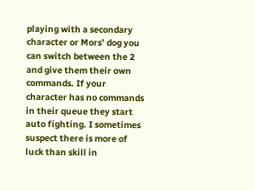playing with a secondary character or Mors’ dog you can switch between the 2 and give them their own commands. If your character has no commands in their queue they start auto fighting. I sometimes suspect there is more of luck than skill in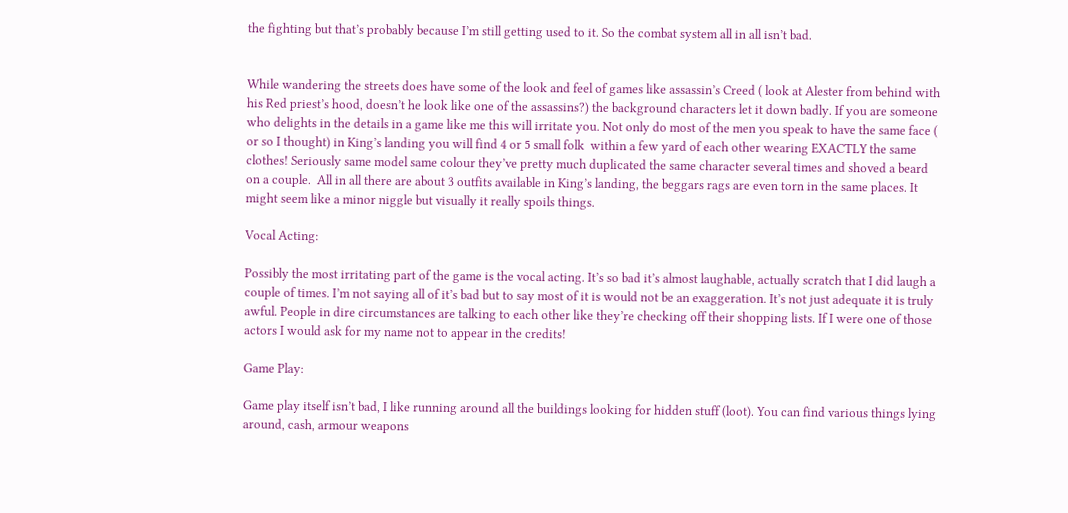the fighting but that’s probably because I’m still getting used to it. So the combat system all in all isn’t bad.


While wandering the streets does have some of the look and feel of games like assassin’s Creed ( look at Alester from behind with his Red priest’s hood, doesn’t he look like one of the assassins?) the background characters let it down badly. If you are someone who delights in the details in a game like me this will irritate you. Not only do most of the men you speak to have the same face ( or so I thought) in King’s landing you will find 4 or 5 small folk  within a few yard of each other wearing EXACTLY the same clothes! Seriously same model same colour they’ve pretty much duplicated the same character several times and shoved a beard on a couple.  All in all there are about 3 outfits available in King’s landing, the beggars rags are even torn in the same places. It might seem like a minor niggle but visually it really spoils things.

Vocal Acting:

Possibly the most irritating part of the game is the vocal acting. It’s so bad it’s almost laughable, actually scratch that I did laugh a couple of times. I’m not saying all of it’s bad but to say most of it is would not be an exaggeration. It’s not just adequate it is truly awful. People in dire circumstances are talking to each other like they’re checking off their shopping lists. If I were one of those actors I would ask for my name not to appear in the credits!

Game Play:

Game play itself isn’t bad, I like running around all the buildings looking for hidden stuff (loot). You can find various things lying around, cash, armour weapons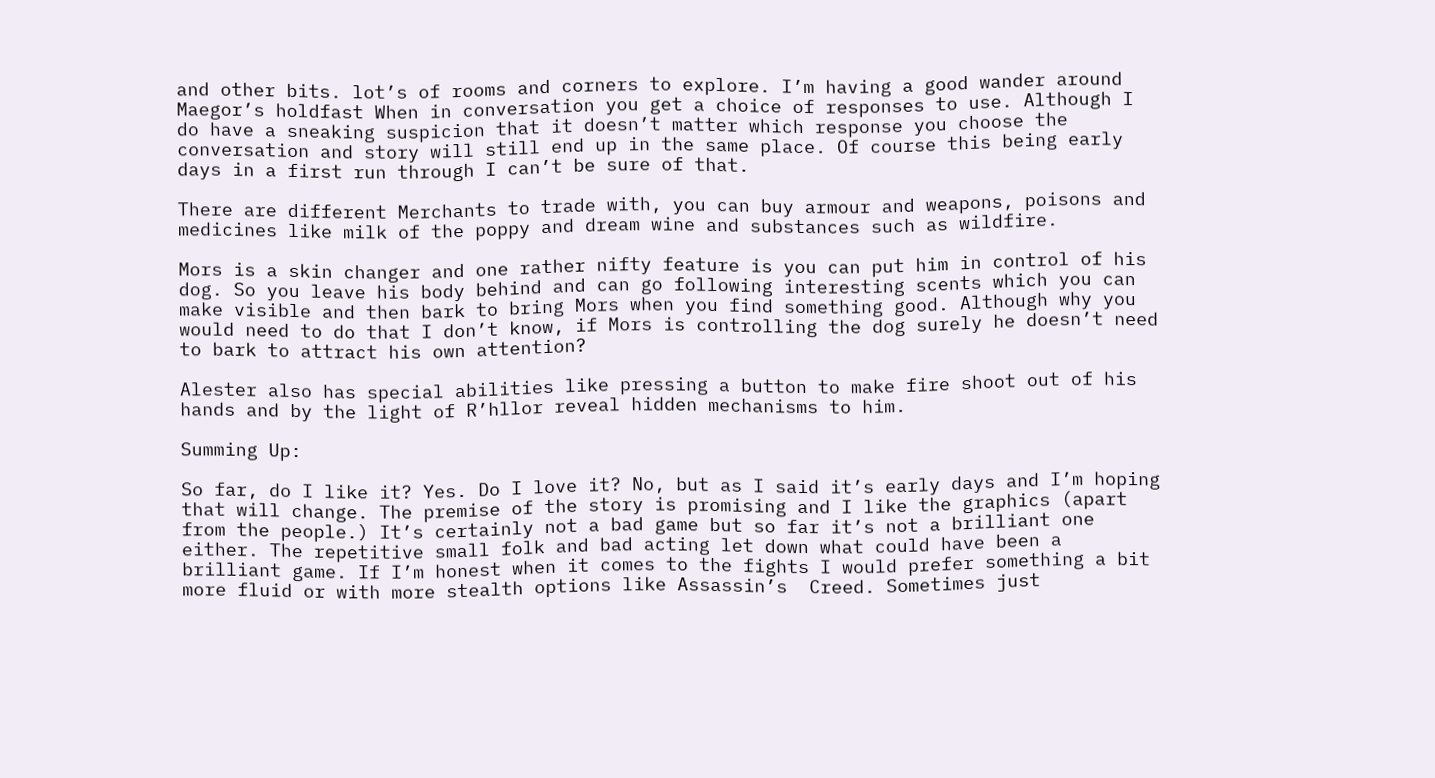and other bits. lot’s of rooms and corners to explore. I’m having a good wander around Maegor’s holdfast When in conversation you get a choice of responses to use. Although I do have a sneaking suspicion that it doesn’t matter which response you choose the conversation and story will still end up in the same place. Of course this being early days in a first run through I can’t be sure of that.

There are different Merchants to trade with, you can buy armour and weapons, poisons and medicines like milk of the poppy and dream wine and substances such as wildfire.

Mors is a skin changer and one rather nifty feature is you can put him in control of his dog. So you leave his body behind and can go following interesting scents which you can make visible and then bark to bring Mors when you find something good. Although why you would need to do that I don’t know, if Mors is controlling the dog surely he doesn’t need to bark to attract his own attention?

Alester also has special abilities like pressing a button to make fire shoot out of his hands and by the light of R’hllor reveal hidden mechanisms to him.

Summing Up:

So far, do I like it? Yes. Do I love it? No, but as I said it’s early days and I’m hoping that will change. The premise of the story is promising and I like the graphics (apart from the people.) It’s certainly not a bad game but so far it’s not a brilliant one either. The repetitive small folk and bad acting let down what could have been a brilliant game. If I’m honest when it comes to the fights I would prefer something a bit more fluid or with more stealth options like Assassin’s  Creed. Sometimes just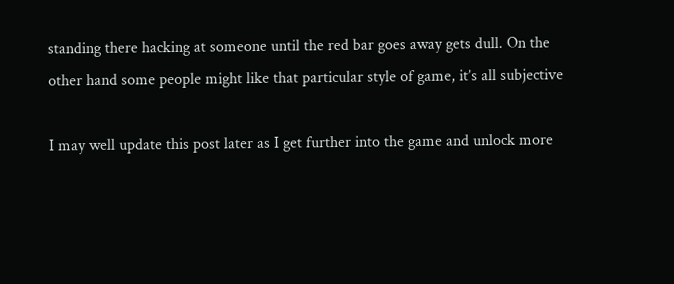standing there hacking at someone until the red bar goes away gets dull. On the other hand some people might like that particular style of game, it’s all subjective

I may well update this post later as I get further into the game and unlock more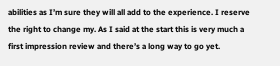abilities as I’m sure they will all add to the experience. I reserve the right to change my. As I said at the start this is very much a first impression review and there’s a long way to go yet.